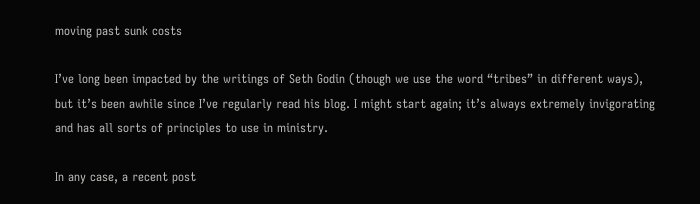moving past sunk costs

I’ve long been impacted by the writings of Seth Godin (though we use the word “tribes” in different ways), but it’s been awhile since I’ve regularly read his blog. I might start again; it’s always extremely invigorating and has all sorts of principles to use in ministry.

In any case, a recent post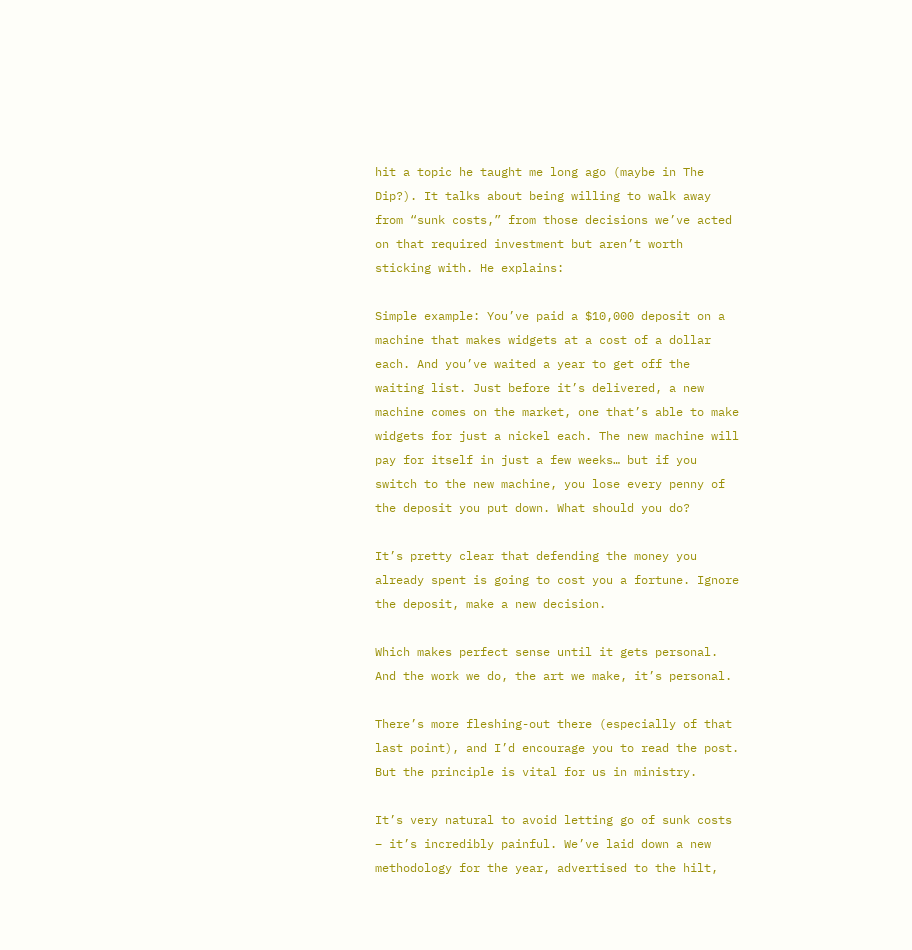hit a topic he taught me long ago (maybe in The Dip?). It talks about being willing to walk away from “sunk costs,” from those decisions we’ve acted on that required investment but aren’t worth sticking with. He explains:

Simple example: You’ve paid a $10,000 deposit on a machine that makes widgets at a cost of a dollar each. And you’ve waited a year to get off the waiting list. Just before it’s delivered, a new machine comes on the market, one that’s able to make widgets for just a nickel each. The new machine will pay for itself in just a few weeks… but if you switch to the new machine, you lose every penny of the deposit you put down. What should you do?

It’s pretty clear that defending the money you already spent is going to cost you a fortune. Ignore the deposit, make a new decision.

Which makes perfect sense until it gets personal. And the work we do, the art we make, it’s personal.

There’s more fleshing-out there (especially of that last point), and I’d encourage you to read the post. But the principle is vital for us in ministry.

It’s very natural to avoid letting go of sunk costs – it’s incredibly painful. We’ve laid down a new methodology for the year, advertised to the hilt,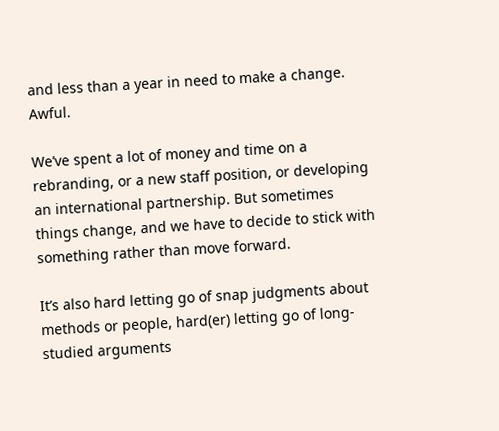and less than a year in need to make a change. Awful.

We’ve spent a lot of money and time on a rebranding, or a new staff position, or developing an international partnership. But sometimes things change, and we have to decide to stick with something rather than move forward.

It’s also hard letting go of snap judgments about methods or people, hard(er) letting go of long-studied arguments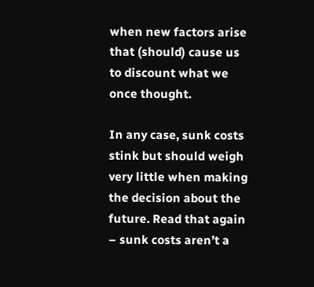when new factors arise that (should) cause us to discount what we once thought.

In any case, sunk costs stink but should weigh very little when making the decision about the future. Read that again – sunk costs aren’t a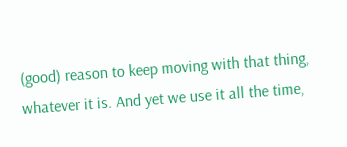(good) reason to keep moving with that thing, whatever it is. And yet we use it all the time,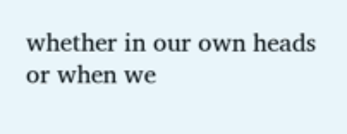whether in our own heads or when we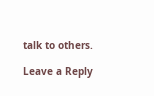talk to others.

Leave a Reply